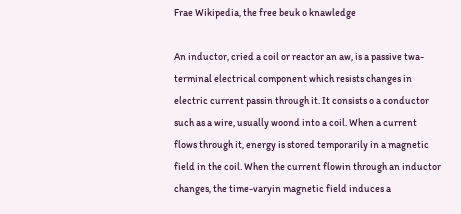Frae Wikipedia, the free beuk o knawledge

An inductor, cried a coil or reactor an aw, is a passive twa-terminal electrical component which resists changes in electric current passin through it. It consists o a conductor such as a wire, usually woond into a coil. When a current flows through it, energy is stored temporarily in a magnetic field in the coil. When the current flowin through an inductor changes, the time-varyin magnetic field induces a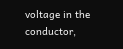voltage in the conductor,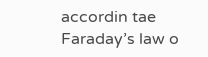accordin tae Faraday’s law o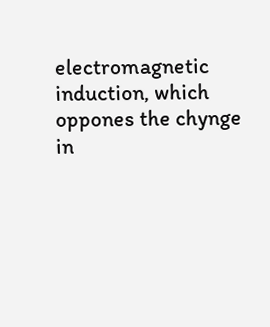electromagnetic induction, which oppones the chynge in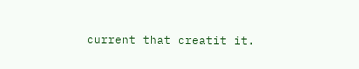current that creatit it.